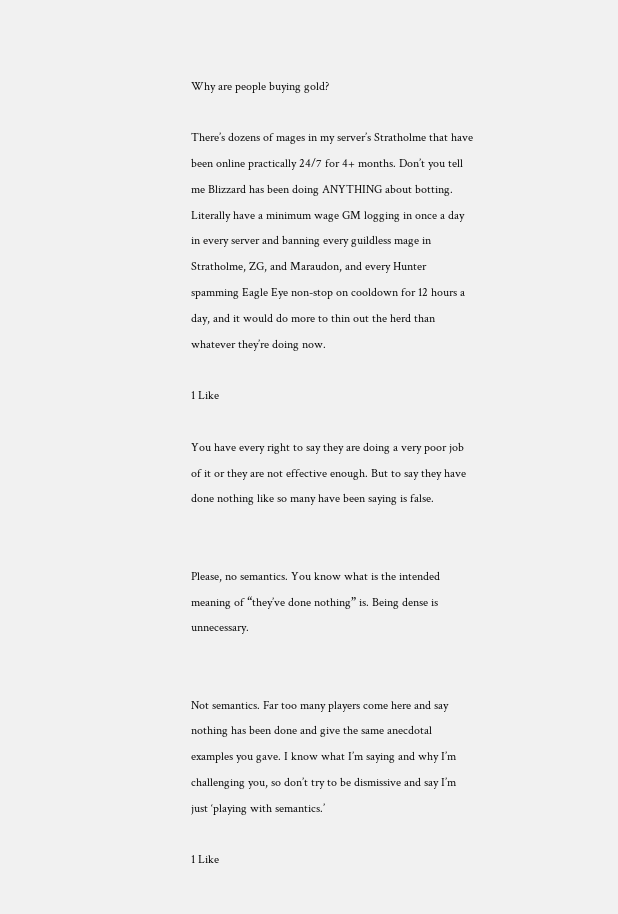Why are people buying gold?

There’s dozens of mages in my server’s Stratholme that have been online practically 24/7 for 4+ months. Don’t you tell me Blizzard has been doing ANYTHING about botting. Literally have a minimum wage GM logging in once a day in every server and banning every guildless mage in Stratholme, ZG, and Maraudon, and every Hunter spamming Eagle Eye non-stop on cooldown for 12 hours a day, and it would do more to thin out the herd than whatever they’re doing now.

1 Like

You have every right to say they are doing a very poor job of it or they are not effective enough. But to say they have done nothing like so many have been saying is false.


Please, no semantics. You know what is the intended meaning of “they’ve done nothing” is. Being dense is unnecessary.


Not semantics. Far too many players come here and say nothing has been done and give the same anecdotal examples you gave. I know what I’m saying and why I’m challenging you, so don’t try to be dismissive and say I’m just ‘playing with semantics.’

1 Like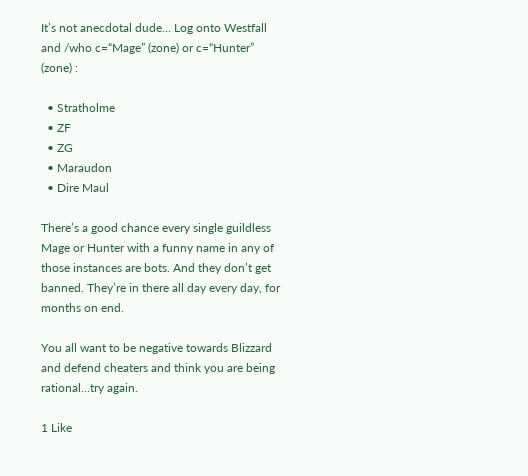It’s not anecdotal dude… Log onto Westfall and /who c=“Mage” (zone) or c=“Hunter” (zone) :

  • Stratholme
  • ZF
  • ZG
  • Maraudon
  • Dire Maul

There’s a good chance every single guildless Mage or Hunter with a funny name in any of those instances are bots. And they don’t get banned. They’re in there all day every day, for months on end.

You all want to be negative towards Blizzard and defend cheaters and think you are being rational…try again.

1 Like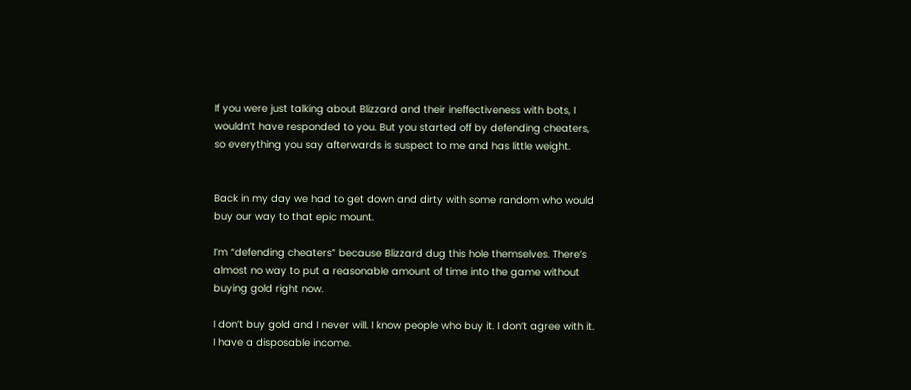If you were just talking about Blizzard and their ineffectiveness with bots, I wouldn’t have responded to you. But you started off by defending cheaters, so everything you say afterwards is suspect to me and has little weight.


Back in my day we had to get down and dirty with some random who would buy our way to that epic mount.

I’m “defending cheaters” because Blizzard dug this hole themselves. There’s almost no way to put a reasonable amount of time into the game without buying gold right now.

I don’t buy gold and I never will. I know people who buy it. I don’t agree with it. I have a disposable income.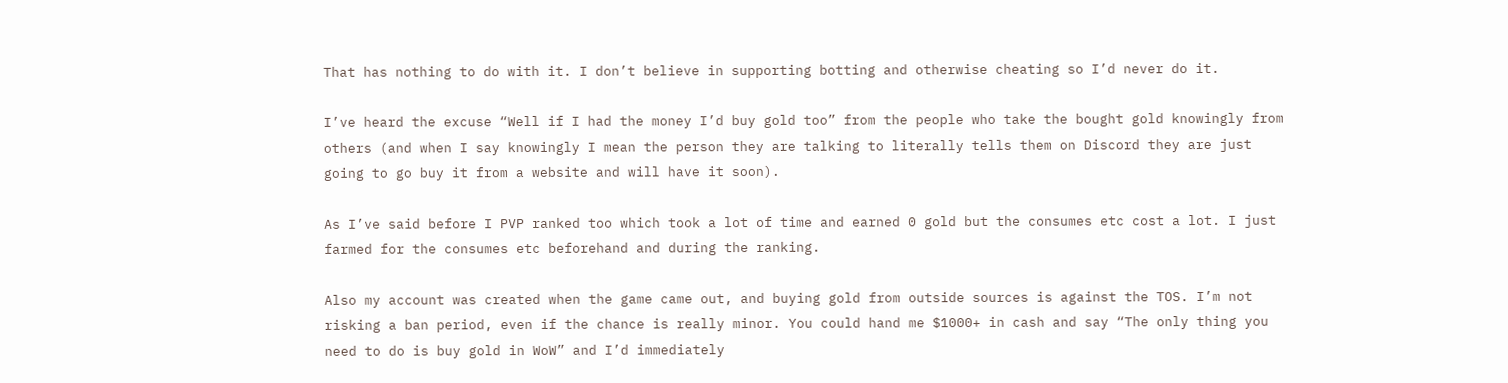That has nothing to do with it. I don’t believe in supporting botting and otherwise cheating so I’d never do it.

I’ve heard the excuse “Well if I had the money I’d buy gold too” from the people who take the bought gold knowingly from others (and when I say knowingly I mean the person they are talking to literally tells them on Discord they are just going to go buy it from a website and will have it soon).

As I’ve said before I PVP ranked too which took a lot of time and earned 0 gold but the consumes etc cost a lot. I just farmed for the consumes etc beforehand and during the ranking.

Also my account was created when the game came out, and buying gold from outside sources is against the TOS. I’m not risking a ban period, even if the chance is really minor. You could hand me $1000+ in cash and say “The only thing you need to do is buy gold in WoW” and I’d immediately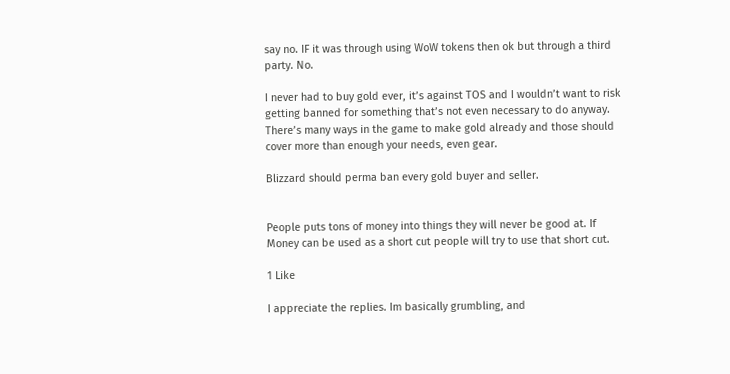say no. IF it was through using WoW tokens then ok but through a third party. No.

I never had to buy gold ever, it’s against TOS and I wouldn’t want to risk getting banned for something that’s not even necessary to do anyway. There’s many ways in the game to make gold already and those should cover more than enough your needs, even gear.

Blizzard should perma ban every gold buyer and seller.


People puts tons of money into things they will never be good at. If Money can be used as a short cut people will try to use that short cut.

1 Like

I appreciate the replies. Im basically grumbling, and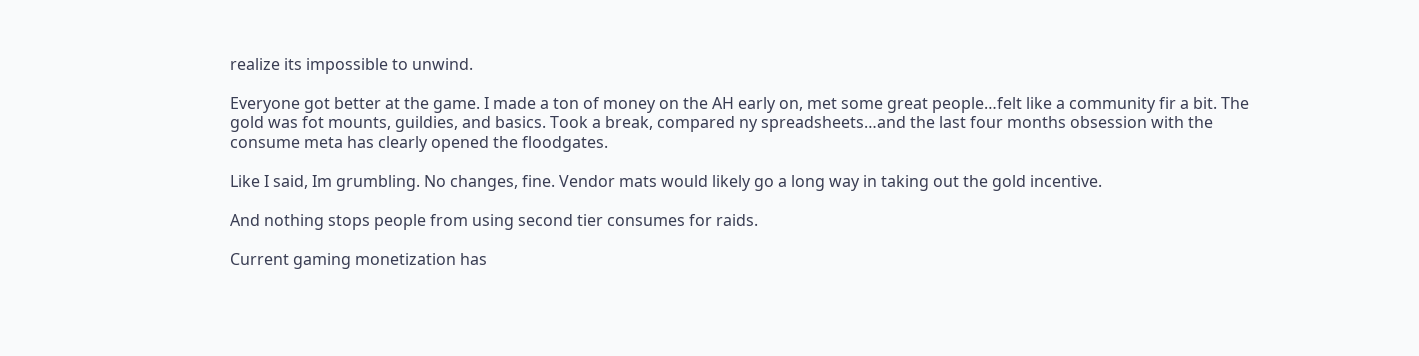realize its impossible to unwind.

Everyone got better at the game. I made a ton of money on the AH early on, met some great people…felt like a community fir a bit. The gold was fot mounts, guildies, and basics. Took a break, compared ny spreadsheets…and the last four months obsession with the consume meta has clearly opened the floodgates.

Like I said, Im grumbling. No changes, fine. Vendor mats would likely go a long way in taking out the gold incentive.

And nothing stops people from using second tier consumes for raids.

Current gaming monetization has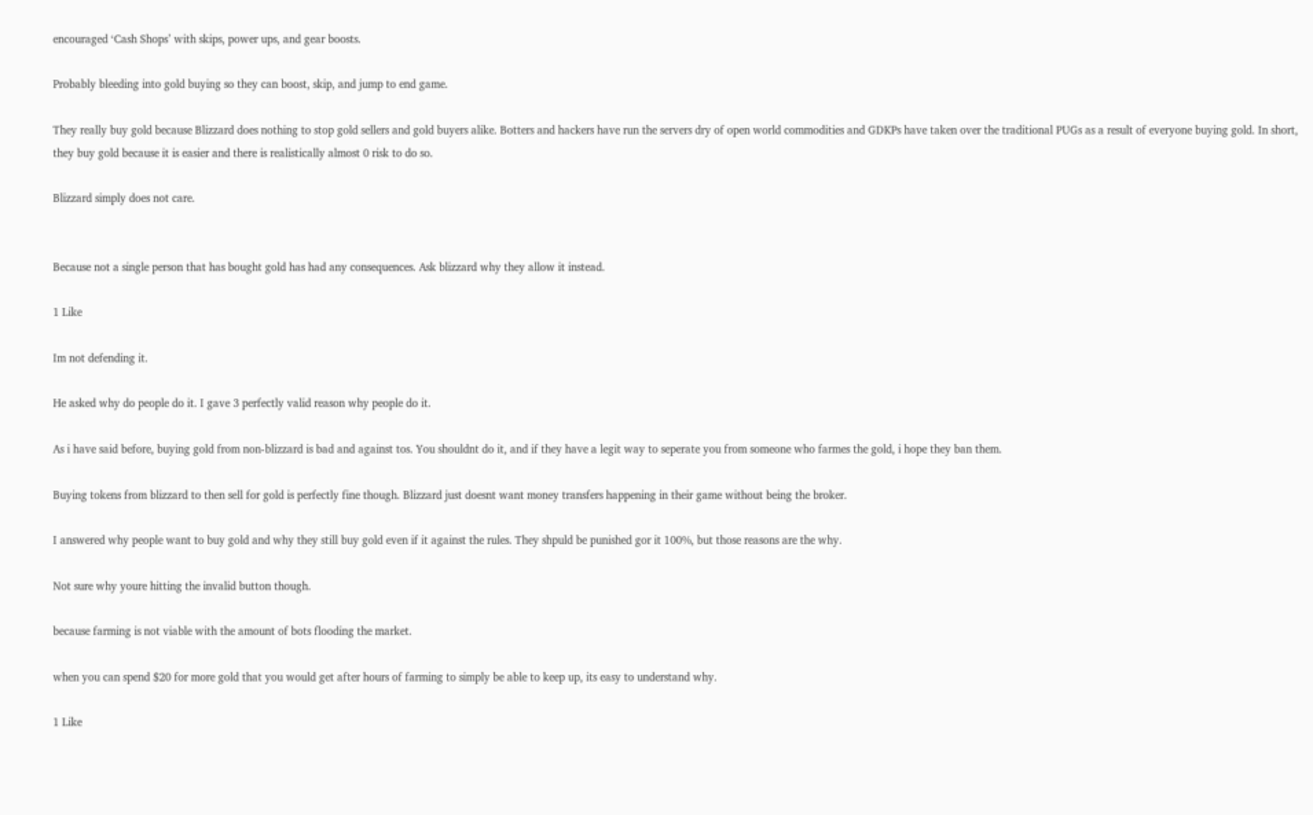encouraged ‘Cash Shops’ with skips, power ups, and gear boosts.

Probably bleeding into gold buying so they can boost, skip, and jump to end game.

They really buy gold because Blizzard does nothing to stop gold sellers and gold buyers alike. Botters and hackers have run the servers dry of open world commodities and GDKPs have taken over the traditional PUGs as a result of everyone buying gold. In short, they buy gold because it is easier and there is realistically almost 0 risk to do so.

Blizzard simply does not care.


Because not a single person that has bought gold has had any consequences. Ask blizzard why they allow it instead.

1 Like

Im not defending it.

He asked why do people do it. I gave 3 perfectly valid reason why people do it.

As i have said before, buying gold from non-blizzard is bad and against tos. You shouldnt do it, and if they have a legit way to seperate you from someone who farmes the gold, i hope they ban them.

Buying tokens from blizzard to then sell for gold is perfectly fine though. Blizzard just doesnt want money transfers happening in their game without being the broker.

I answered why people want to buy gold and why they still buy gold even if it against the rules. They shpuld be punished gor it 100%, but those reasons are the why.

Not sure why youre hitting the invalid button though.

because farming is not viable with the amount of bots flooding the market.

when you can spend $20 for more gold that you would get after hours of farming to simply be able to keep up, its easy to understand why.

1 Like